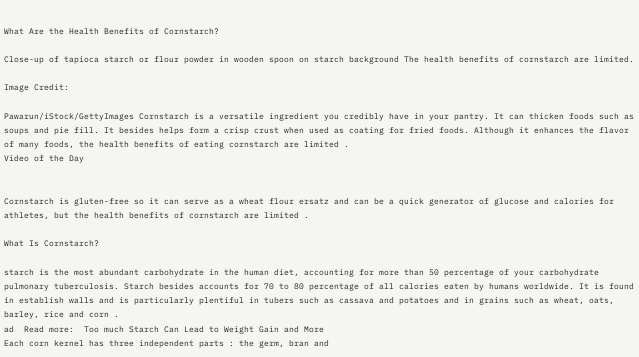What Are the Health Benefits of Cornstarch?

Close-up of tapioca starch or flour powder in wooden spoon on starch background The health benefits of cornstarch are limited.

Image Credit:

Pawarun/iStock/GettyImages Cornstarch is a versatile ingredient you credibly have in your pantry. It can thicken foods such as soups and pie fill. It besides helps form a crisp crust when used as coating for fried foods. Although it enhances the flavor of many foods, the health benefits of eating cornstarch are limited .
Video of the Day


Cornstarch is gluten-free so it can serve as a wheat flour ersatz and can be a quick generator of glucose and calories for athletes, but the health benefits of cornstarch are limited .

What Is Cornstarch?

starch is the most abundant carbohydrate in the human diet, accounting for more than 50 percentage of your carbohydrate pulmonary tuberculosis. Starch besides accounts for 70 to 80 percentage of all calories eaten by humans worldwide. It is found in establish walls and is particularly plentiful in tubers such as cassava and potatoes and in grains such as wheat, oats, barley, rice and corn .
ad  Read more:  Too much Starch Can Lead to Weight Gain and More
Each corn kernel has three independent parts : the germ, bran and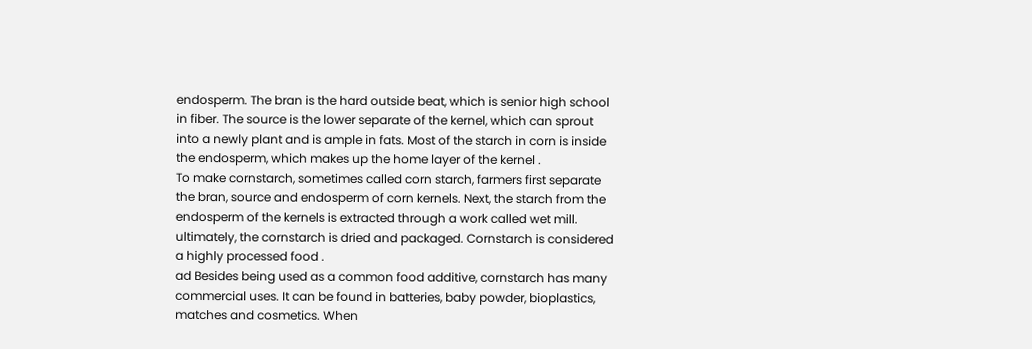endosperm. The bran is the hard outside beat, which is senior high school in fiber. The source is the lower separate of the kernel, which can sprout into a newly plant and is ample in fats. Most of the starch in corn is inside the endosperm, which makes up the home layer of the kernel .
To make cornstarch, sometimes called corn starch, farmers first separate the bran, source and endosperm of corn kernels. Next, the starch from the endosperm of the kernels is extracted through a work called wet mill. ultimately, the cornstarch is dried and packaged. Cornstarch is considered a highly processed food .
ad Besides being used as a common food additive, cornstarch has many commercial uses. It can be found in batteries, baby powder, bioplastics, matches and cosmetics. When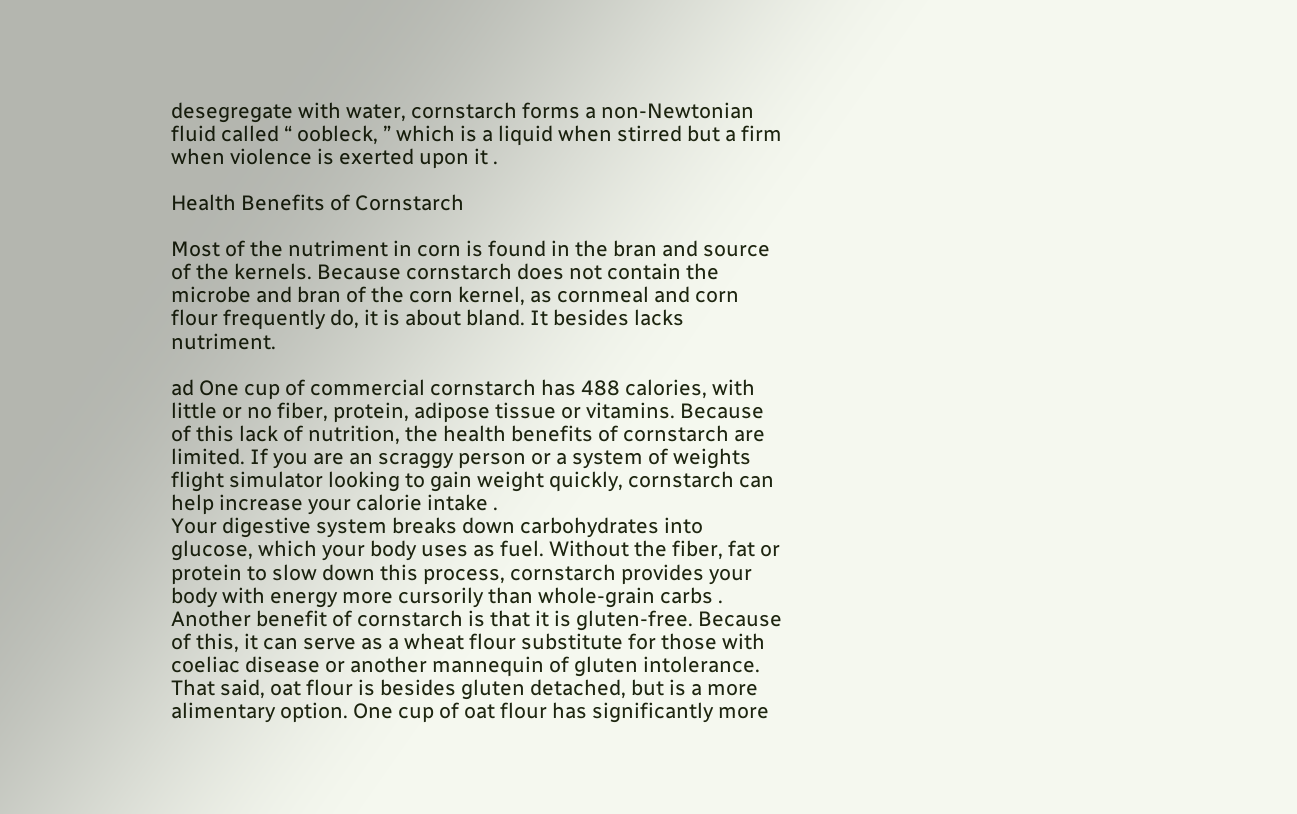desegregate with water, cornstarch forms a non-Newtonian fluid called “ oobleck, ” which is a liquid when stirred but a firm when violence is exerted upon it .

Health Benefits of Cornstarch

Most of the nutriment in corn is found in the bran and source of the kernels. Because cornstarch does not contain the microbe and bran of the corn kernel, as cornmeal and corn flour frequently do, it is about bland. It besides lacks nutriment.

ad One cup of commercial cornstarch has 488 calories, with little or no fiber, protein, adipose tissue or vitamins. Because of this lack of nutrition, the health benefits of cornstarch are limited. If you are an scraggy person or a system of weights flight simulator looking to gain weight quickly, cornstarch can help increase your calorie intake .
Your digestive system breaks down carbohydrates into glucose, which your body uses as fuel. Without the fiber, fat or protein to slow down this process, cornstarch provides your body with energy more cursorily than whole-grain carbs .
Another benefit of cornstarch is that it is gluten-free. Because of this, it can serve as a wheat flour substitute for those with coeliac disease or another mannequin of gluten intolerance. That said, oat flour is besides gluten detached, but is a more alimentary option. One cup of oat flour has significantly more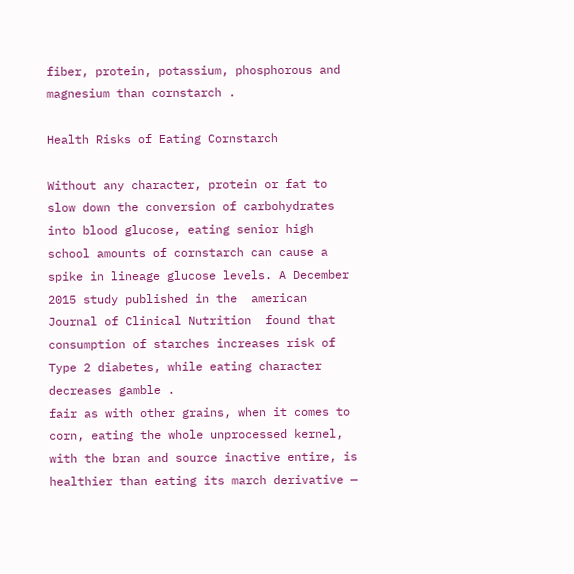fiber, protein, potassium, phosphorous and magnesium than cornstarch .

Health Risks of Eating Cornstarch

Without any character, protein or fat to slow down the conversion of carbohydrates into blood glucose, eating senior high school amounts of cornstarch can cause a spike in lineage glucose levels. A December 2015 study published in the  american Journal of Clinical Nutrition  found that consumption of starches increases risk of Type 2 diabetes, while eating character decreases gamble .
fair as with other grains, when it comes to corn, eating the whole unprocessed kernel, with the bran and source inactive entire, is healthier than eating its march derivative —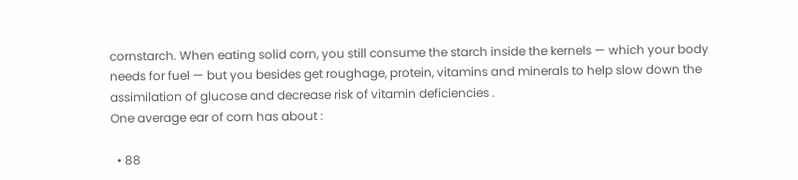cornstarch. When eating solid corn, you still consume the starch inside the kernels — which your body needs for fuel — but you besides get roughage, protein, vitamins and minerals to help slow down the assimilation of glucose and decrease risk of vitamin deficiencies .
One average ear of corn has about :

  • 88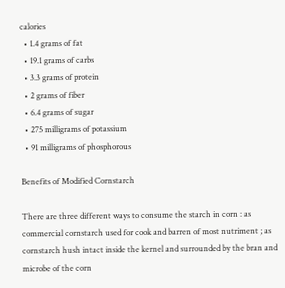calories
  • 1.4 grams of fat
  • 19.1 grams of carbs
  • 3.3 grams of protein
  • 2 grams of fiber
  • 6.4 grams of sugar
  • 275 milligrams of potassium
  • 91 milligrams of phosphorous

Benefits of Modified Cornstarch

There are three different ways to consume the starch in corn : as commercial cornstarch used for cook and barren of most nutriment ; as cornstarch hush intact inside the kernel and surrounded by the bran and microbe of the corn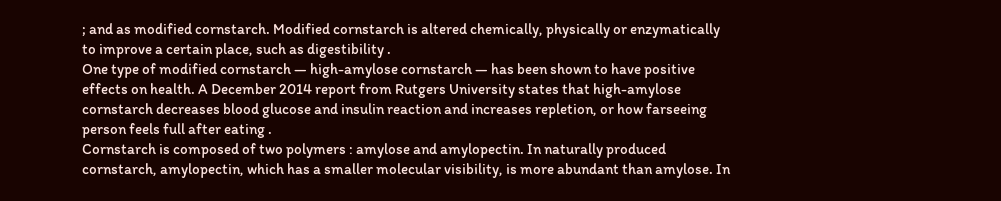; and as modified cornstarch. Modified cornstarch is altered chemically, physically or enzymatically to improve a certain place, such as digestibility .
One type of modified cornstarch — high-amylose cornstarch — has been shown to have positive effects on health. A December 2014 report from Rutgers University states that high-amylose cornstarch decreases blood glucose and insulin reaction and increases repletion, or how farseeing person feels full after eating .
Cornstarch is composed of two polymers : amylose and amylopectin. In naturally produced cornstarch, amylopectin, which has a smaller molecular visibility, is more abundant than amylose. In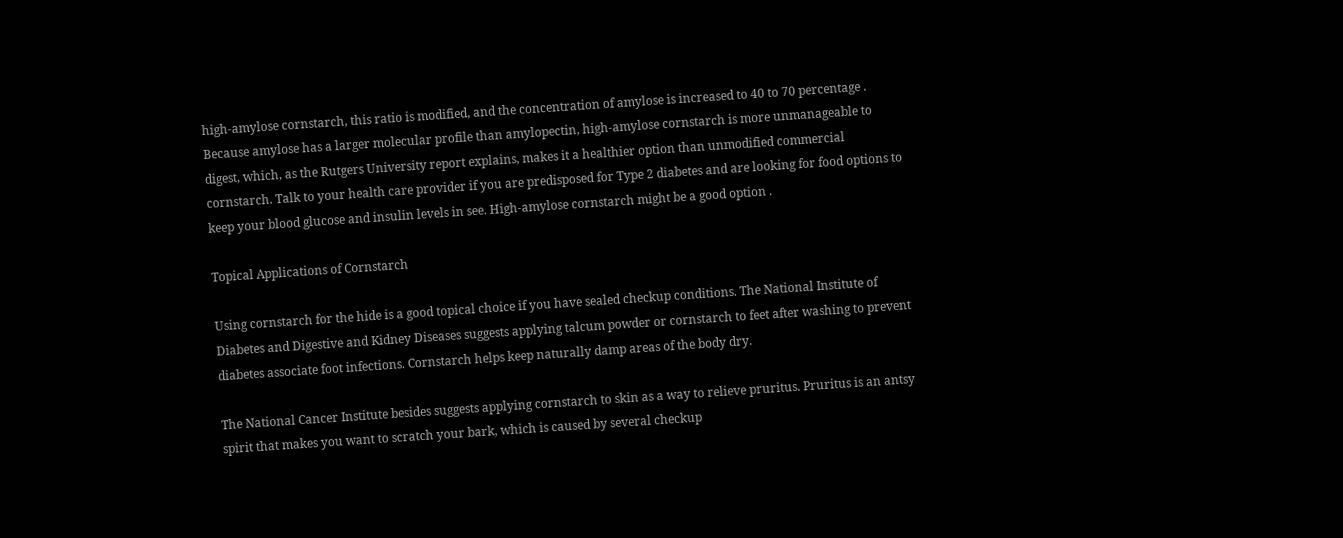high-amylose cornstarch, this ratio is modified, and the concentration of amylose is increased to 40 to 70 percentage .
Because amylose has a larger molecular profile than amylopectin, high-amylose cornstarch is more unmanageable to digest, which, as the Rutgers University report explains, makes it a healthier option than unmodified commercial cornstarch. Talk to your health care provider if you are predisposed for Type 2 diabetes and are looking for food options to keep your blood glucose and insulin levels in see. High-amylose cornstarch might be a good option .

Topical Applications of Cornstarch

Using cornstarch for the hide is a good topical choice if you have sealed checkup conditions. The National Institute of Diabetes and Digestive and Kidney Diseases suggests applying talcum powder or cornstarch to feet after washing to prevent diabetes associate foot infections. Cornstarch helps keep naturally damp areas of the body dry.

The National Cancer Institute besides suggests applying cornstarch to skin as a way to relieve pruritus. Pruritus is an antsy spirit that makes you want to scratch your bark, which is caused by several checkup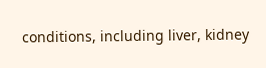conditions, including liver, kidney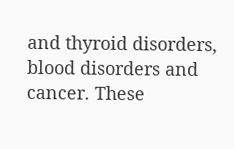and thyroid disorders, blood disorders and cancer. These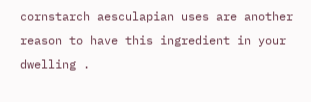cornstarch aesculapian uses are another reason to have this ingredient in your dwelling .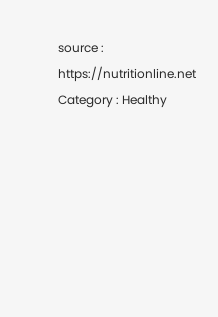source : https://nutritionline.net
Category : Healthy